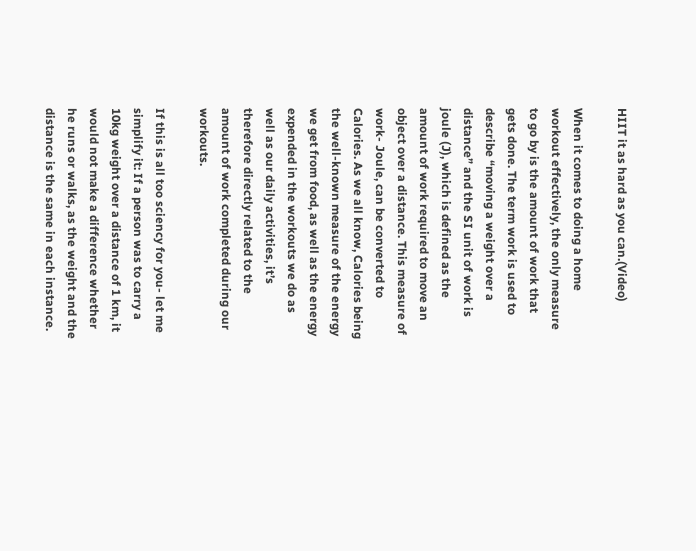HIIT it as hard as you can.(Video)

When it comes to doing a home workout effectively, the only measure to go by is the amount of work that gets done. The term work is used to describe “moving a weight over a distance” and the SI unit of work is joule (J), which is defined as the amount of work required to move an object over a distance. This measure of work- Joule, can be converted to Calories. As we all know, Calories being the well-known measure of the energy we get from food, as well as the energy expended in the workouts we do as well as our daily activities, it’s therefore directly related to the amount of work completed during our workouts.

If this is all too sciency for you- let me simplify it: If a person was to carry a 10kg weight over a distance of 1 km, it would not make a difference whether he runs or walks, as the weight and the distance is the same in each instance.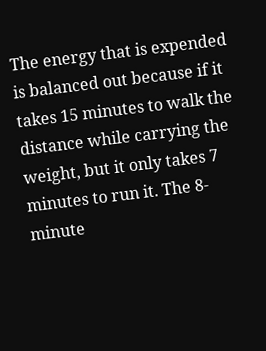The energy that is expended is balanced out because if it takes 15 minutes to walk the distance while carrying the weight, but it only takes 7 minutes to run it. The 8-minute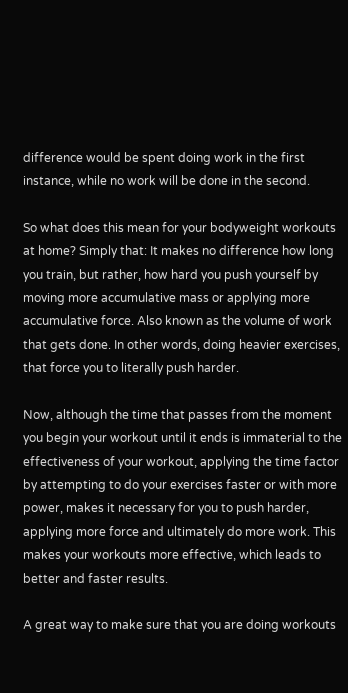difference would be spent doing work in the first instance, while no work will be done in the second.

So what does this mean for your bodyweight workouts at home? Simply that: It makes no difference how long you train, but rather, how hard you push yourself by moving more accumulative mass or applying more accumulative force. Also known as the volume of work that gets done. In other words, doing heavier exercises, that force you to literally push harder.

Now, although the time that passes from the moment you begin your workout until it ends is immaterial to the effectiveness of your workout, applying the time factor by attempting to do your exercises faster or with more power, makes it necessary for you to push harder, applying more force and ultimately do more work. This makes your workouts more effective, which leads to better and faster results.

A great way to make sure that you are doing workouts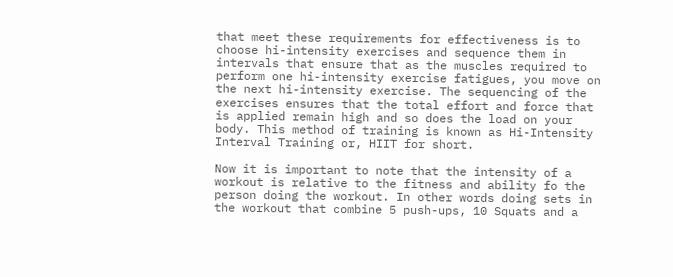that meet these requirements for effectiveness is to choose hi-intensity exercises and sequence them in intervals that ensure that as the muscles required to perform one hi-intensity exercise fatigues, you move on the next hi-intensity exercise. The sequencing of the exercises ensures that the total effort and force that is applied remain high and so does the load on your body. This method of training is known as Hi-Intensity Interval Training or, HIIT for short.

Now it is important to note that the intensity of a workout is relative to the fitness and ability fo the person doing the workout. In other words doing sets in the workout that combine 5 push-ups, 10 Squats and a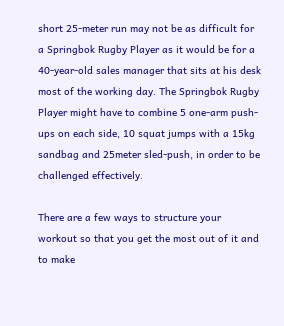short 25-meter run may not be as difficult for a Springbok Rugby Player as it would be for a 40-year-old sales manager that sits at his desk most of the working day. The Springbok Rugby Player might have to combine 5 one-arm push-ups on each side, 10 squat jumps with a 15kg sandbag and 25meter sled-push, in order to be challenged effectively.

There are a few ways to structure your workout so that you get the most out of it and to make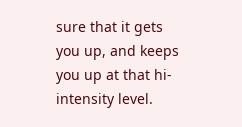sure that it gets you up, and keeps you up at that hi-intensity level.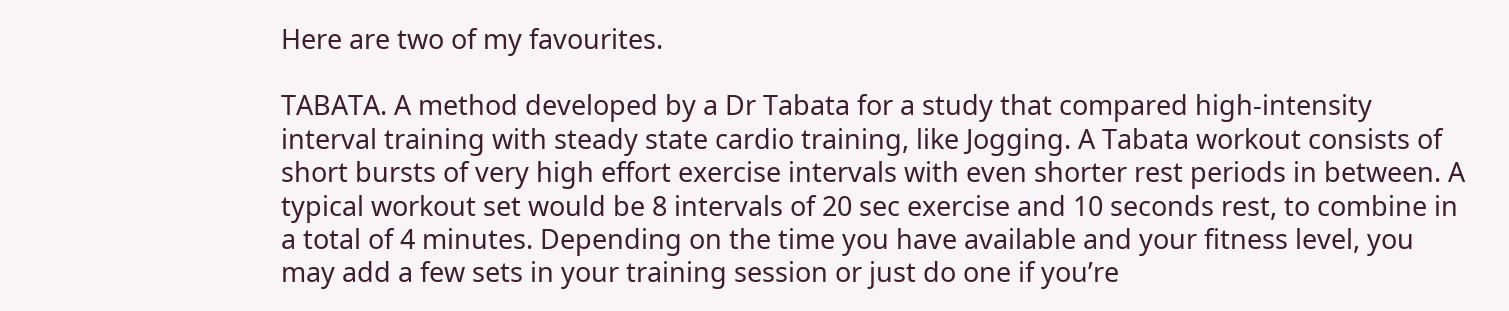Here are two of my favourites.

TABATA. A method developed by a Dr Tabata for a study that compared high-intensity interval training with steady state cardio training, like Jogging. A Tabata workout consists of short bursts of very high effort exercise intervals with even shorter rest periods in between. A typical workout set would be 8 intervals of 20 sec exercise and 10 seconds rest, to combine in a total of 4 minutes. Depending on the time you have available and your fitness level, you may add a few sets in your training session or just do one if you’re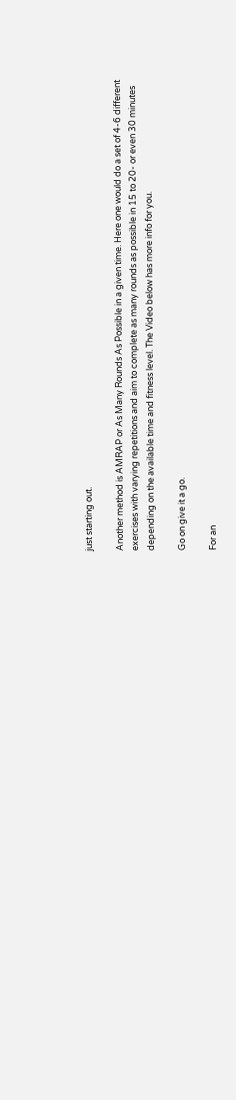just starting out.

Another method is AMRAP or As Many Rounds As Possible in a given time. Here one would do a set of 4-6 different exercises with varying repetitions and aim to complete as many rounds as possible in 15 to 20- or even 30 minutes depending on the available time and fitness level. The Video below has more info for you.

Go on give it a go.

For an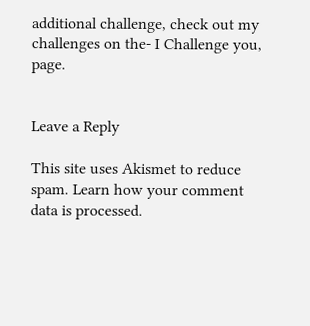additional challenge, check out my challenges on the- I Challenge you, page.


Leave a Reply

This site uses Akismet to reduce spam. Learn how your comment data is processed.